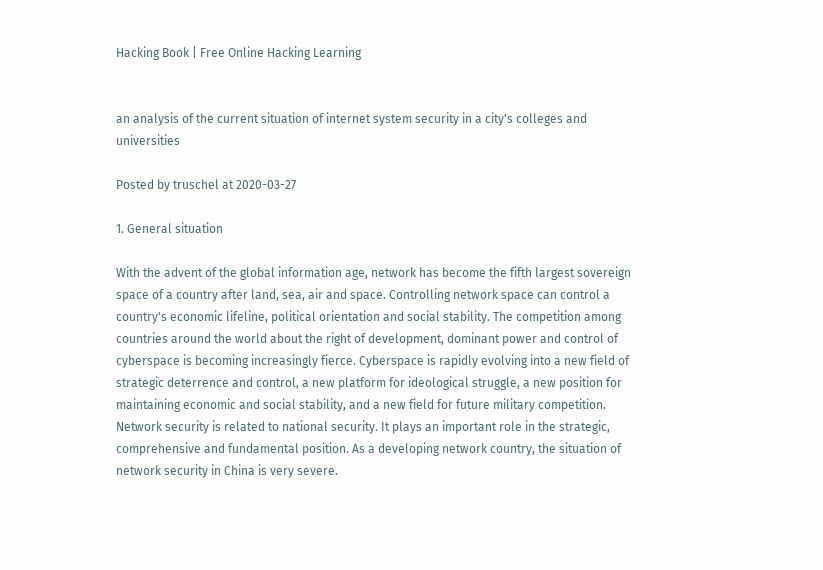Hacking Book | Free Online Hacking Learning


an analysis of the current situation of internet system security in a city's colleges and universities

Posted by truschel at 2020-03-27

1. General situation

With the advent of the global information age, network has become the fifth largest sovereign space of a country after land, sea, air and space. Controlling network space can control a country's economic lifeline, political orientation and social stability. The competition among countries around the world about the right of development, dominant power and control of cyberspace is becoming increasingly fierce. Cyberspace is rapidly evolving into a new field of strategic deterrence and control, a new platform for ideological struggle, a new position for maintaining economic and social stability, and a new field for future military competition. Network security is related to national security. It plays an important role in the strategic, comprehensive and fundamental position. As a developing network country, the situation of network security in China is very severe.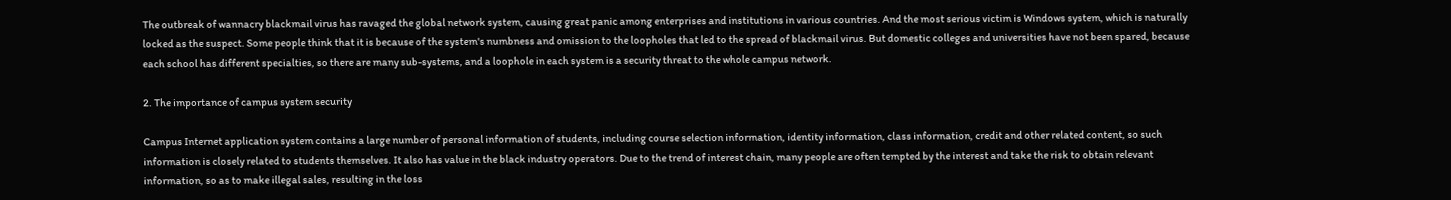The outbreak of wannacry blackmail virus has ravaged the global network system, causing great panic among enterprises and institutions in various countries. And the most serious victim is Windows system, which is naturally locked as the suspect. Some people think that it is because of the system's numbness and omission to the loopholes that led to the spread of blackmail virus. But domestic colleges and universities have not been spared, because each school has different specialties, so there are many sub-systems, and a loophole in each system is a security threat to the whole campus network.

2. The importance of campus system security

Campus Internet application system contains a large number of personal information of students, including course selection information, identity information, class information, credit and other related content, so such information is closely related to students themselves. It also has value in the black industry operators. Due to the trend of interest chain, many people are often tempted by the interest and take the risk to obtain relevant information, so as to make illegal sales, resulting in the loss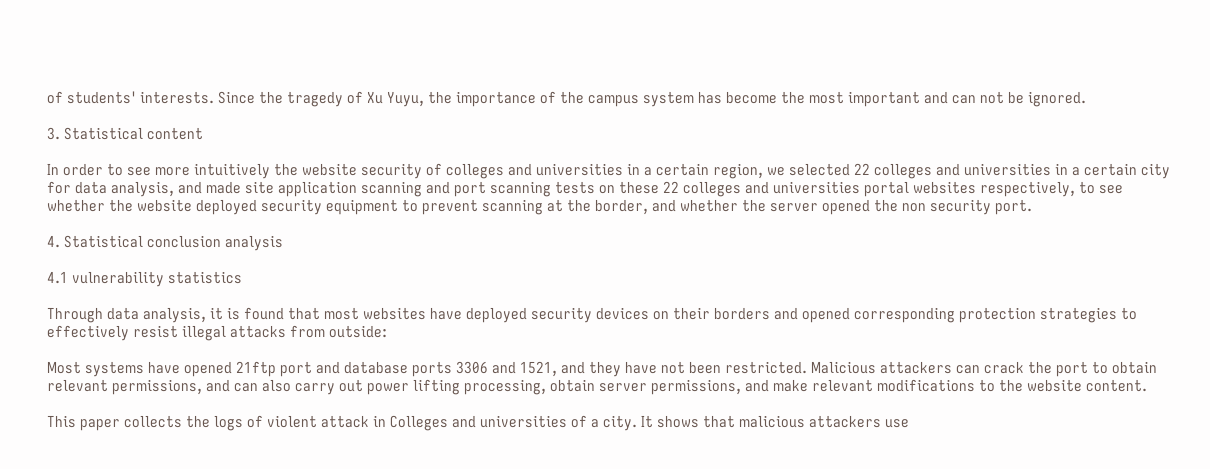of students' interests. Since the tragedy of Xu Yuyu, the importance of the campus system has become the most important and can not be ignored.

3. Statistical content

In order to see more intuitively the website security of colleges and universities in a certain region, we selected 22 colleges and universities in a certain city for data analysis, and made site application scanning and port scanning tests on these 22 colleges and universities portal websites respectively, to see whether the website deployed security equipment to prevent scanning at the border, and whether the server opened the non security port.

4. Statistical conclusion analysis

4.1 vulnerability statistics

Through data analysis, it is found that most websites have deployed security devices on their borders and opened corresponding protection strategies to effectively resist illegal attacks from outside:

Most systems have opened 21ftp port and database ports 3306 and 1521, and they have not been restricted. Malicious attackers can crack the port to obtain relevant permissions, and can also carry out power lifting processing, obtain server permissions, and make relevant modifications to the website content.

This paper collects the logs of violent attack in Colleges and universities of a city. It shows that malicious attackers use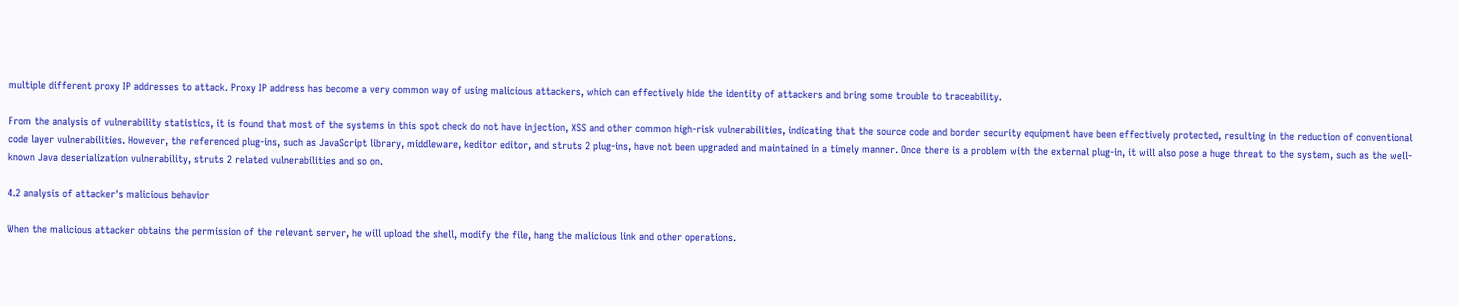multiple different proxy IP addresses to attack. Proxy IP address has become a very common way of using malicious attackers, which can effectively hide the identity of attackers and bring some trouble to traceability.

From the analysis of vulnerability statistics, it is found that most of the systems in this spot check do not have injection, XSS and other common high-risk vulnerabilities, indicating that the source code and border security equipment have been effectively protected, resulting in the reduction of conventional code layer vulnerabilities. However, the referenced plug-ins, such as JavaScript library, middleware, keditor editor, and struts 2 plug-ins, have not been upgraded and maintained in a timely manner. Once there is a problem with the external plug-in, it will also pose a huge threat to the system, such as the well-known Java deserialization vulnerability, struts 2 related vulnerabilities and so on.

4.2 analysis of attacker's malicious behavior

When the malicious attacker obtains the permission of the relevant server, he will upload the shell, modify the file, hang the malicious link and other operations.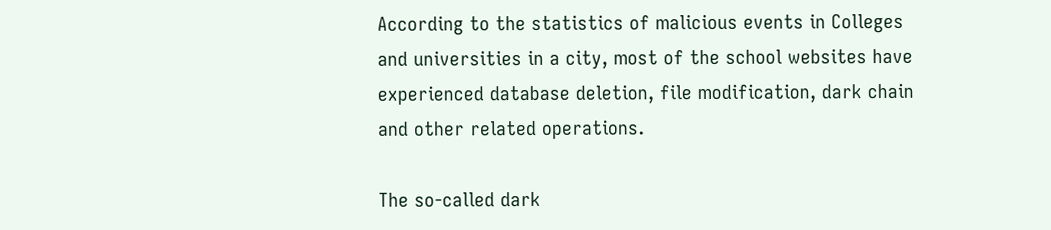According to the statistics of malicious events in Colleges and universities in a city, most of the school websites have experienced database deletion, file modification, dark chain and other related operations.

The so-called dark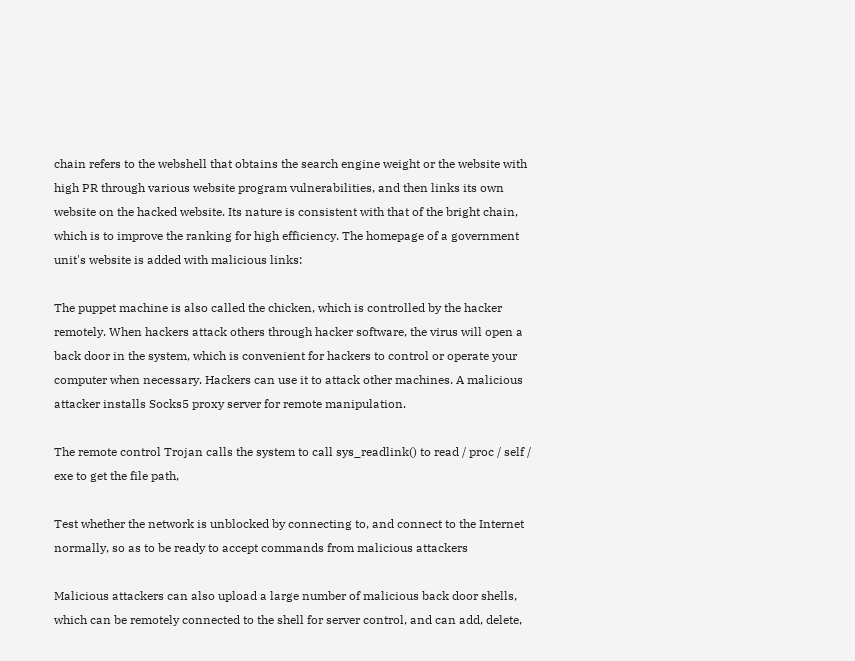chain refers to the webshell that obtains the search engine weight or the website with high PR through various website program vulnerabilities, and then links its own website on the hacked website. Its nature is consistent with that of the bright chain, which is to improve the ranking for high efficiency. The homepage of a government unit's website is added with malicious links:

The puppet machine is also called the chicken, which is controlled by the hacker remotely. When hackers attack others through hacker software, the virus will open a back door in the system, which is convenient for hackers to control or operate your computer when necessary. Hackers can use it to attack other machines. A malicious attacker installs Socks5 proxy server for remote manipulation.

The remote control Trojan calls the system to call sys_readlink() to read / proc / self / exe to get the file path,

Test whether the network is unblocked by connecting to, and connect to the Internet normally, so as to be ready to accept commands from malicious attackers

Malicious attackers can also upload a large number of malicious back door shells, which can be remotely connected to the shell for server control, and can add, delete,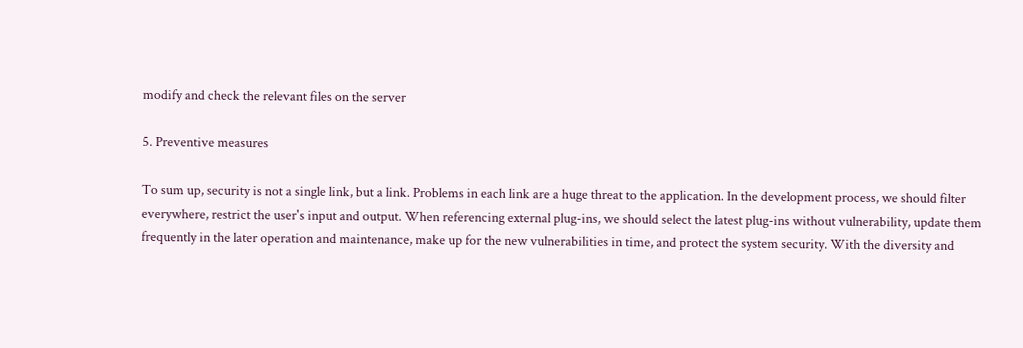modify and check the relevant files on the server

5. Preventive measures

To sum up, security is not a single link, but a link. Problems in each link are a huge threat to the application. In the development process, we should filter everywhere, restrict the user's input and output. When referencing external plug-ins, we should select the latest plug-ins without vulnerability, update them frequently in the later operation and maintenance, make up for the new vulnerabilities in time, and protect the system security. With the diversity and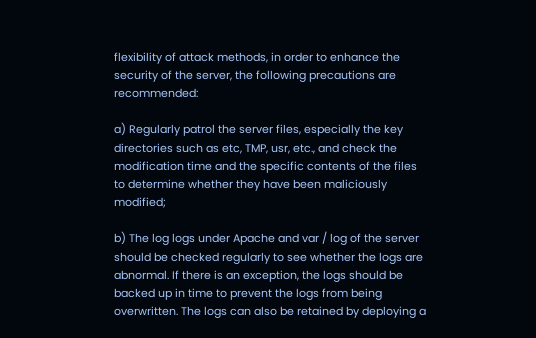flexibility of attack methods, in order to enhance the security of the server, the following precautions are recommended:

a) Regularly patrol the server files, especially the key directories such as etc, TMP, usr, etc., and check the modification time and the specific contents of the files to determine whether they have been maliciously modified;

b) The log logs under Apache and var / log of the server should be checked regularly to see whether the logs are abnormal. If there is an exception, the logs should be backed up in time to prevent the logs from being overwritten. The logs can also be retained by deploying a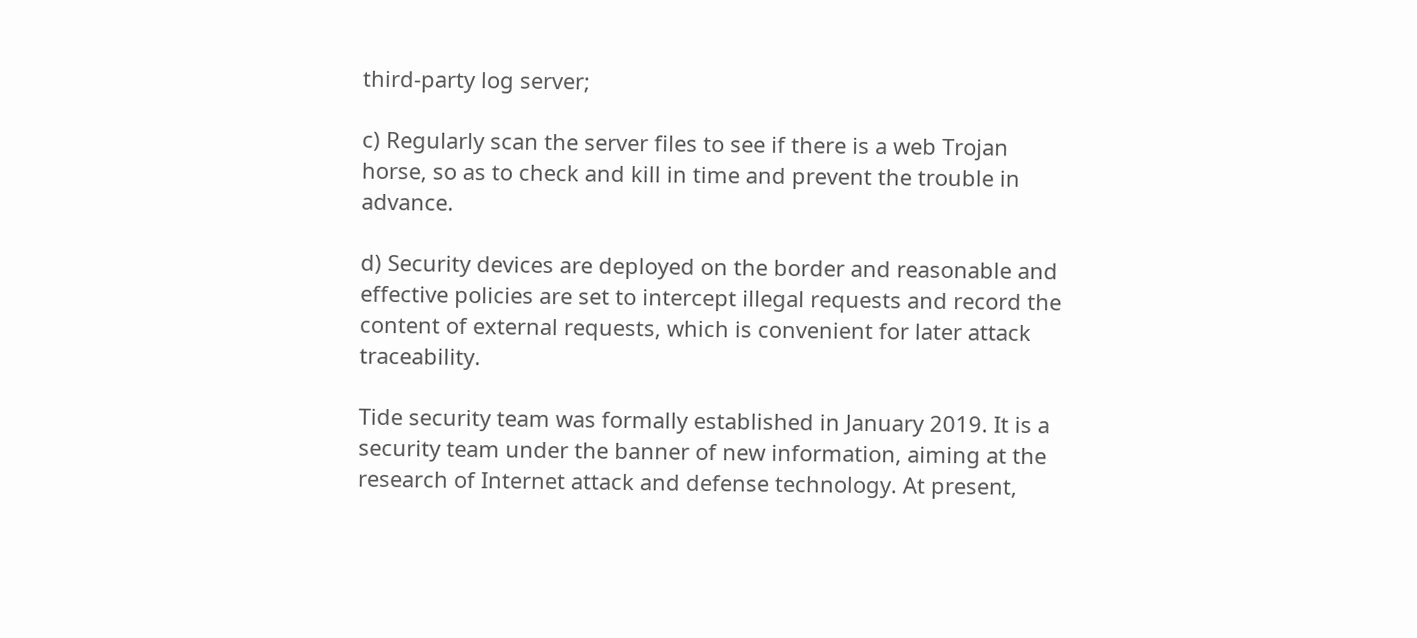third-party log server;

c) Regularly scan the server files to see if there is a web Trojan horse, so as to check and kill in time and prevent the trouble in advance.

d) Security devices are deployed on the border and reasonable and effective policies are set to intercept illegal requests and record the content of external requests, which is convenient for later attack traceability.

Tide security team was formally established in January 2019. It is a security team under the banner of new information, aiming at the research of Internet attack and defense technology. At present,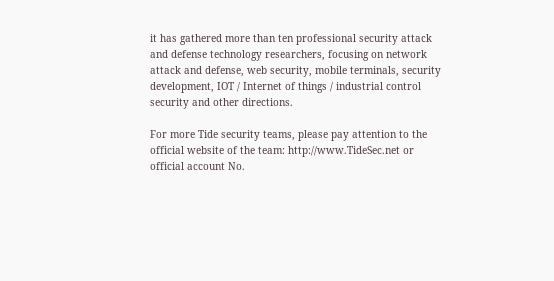it has gathered more than ten professional security attack and defense technology researchers, focusing on network attack and defense, web security, mobile terminals, security development, IOT / Internet of things / industrial control security and other directions.

For more Tide security teams, please pay attention to the official website of the team: http://www.TideSec.net or official account No.